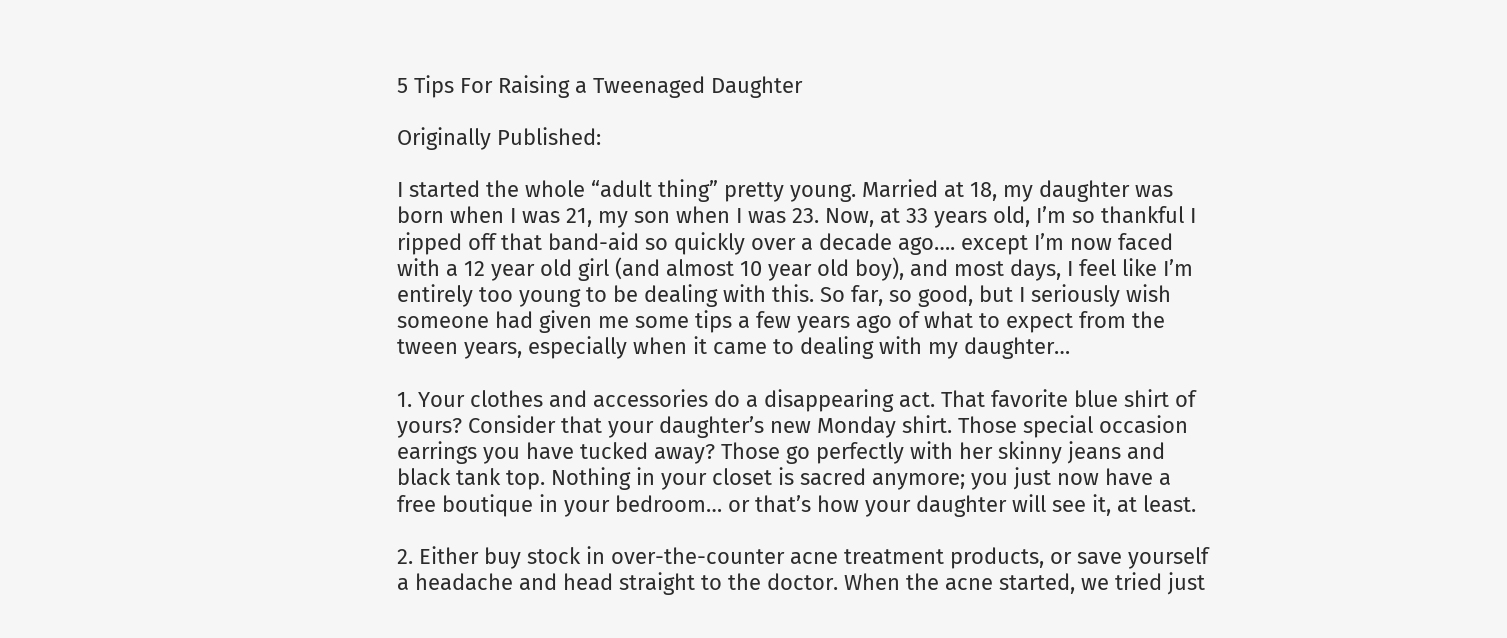5 Tips For Raising a Tweenaged Daughter

Originally Published:

I started the whole “adult thing” pretty young. Married at 18, my daughter was born when I was 21, my son when I was 23. Now, at 33 years old, I’m so thankful I ripped off that band-aid so quickly over a decade ago…. except I’m now faced with a 12 year old girl (and almost 10 year old boy), and most days, I feel like I’m entirely too young to be dealing with this. So far, so good, but I seriously wish someone had given me some tips a few years ago of what to expect from the tween years, especially when it came to dealing with my daughter…

1. Your clothes and accessories do a disappearing act. That favorite blue shirt of yours? Consider that your daughter’s new Monday shirt. Those special occasion earrings you have tucked away? Those go perfectly with her skinny jeans and black tank top. Nothing in your closet is sacred anymore; you just now have a free boutique in your bedroom… or that’s how your daughter will see it, at least.

2. Either buy stock in over-the-counter acne treatment products, or save yourself a headache and head straight to the doctor. When the acne started, we tried just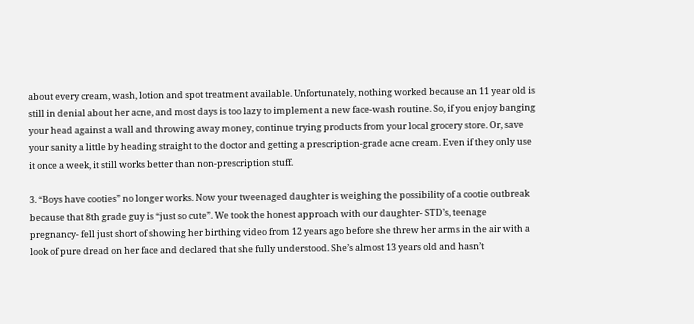about every cream, wash, lotion and spot treatment available. Unfortunately, nothing worked because an 11 year old is still in denial about her acne, and most days is too lazy to implement a new face-wash routine. So, if you enjoy banging your head against a wall and throwing away money, continue trying products from your local grocery store. Or, save your sanity a little by heading straight to the doctor and getting a prescription-grade acne cream. Even if they only use it once a week, it still works better than non-prescription stuff.

3. “Boys have cooties” no longer works. Now your tweenaged daughter is weighing the possibility of a cootie outbreak because that 8th grade guy is “just so cute”. We took the honest approach with our daughter- STD’s, teenage pregnancy- fell just short of showing her birthing video from 12 years ago before she threw her arms in the air with a look of pure dread on her face and declared that she fully understood. She’s almost 13 years old and hasn’t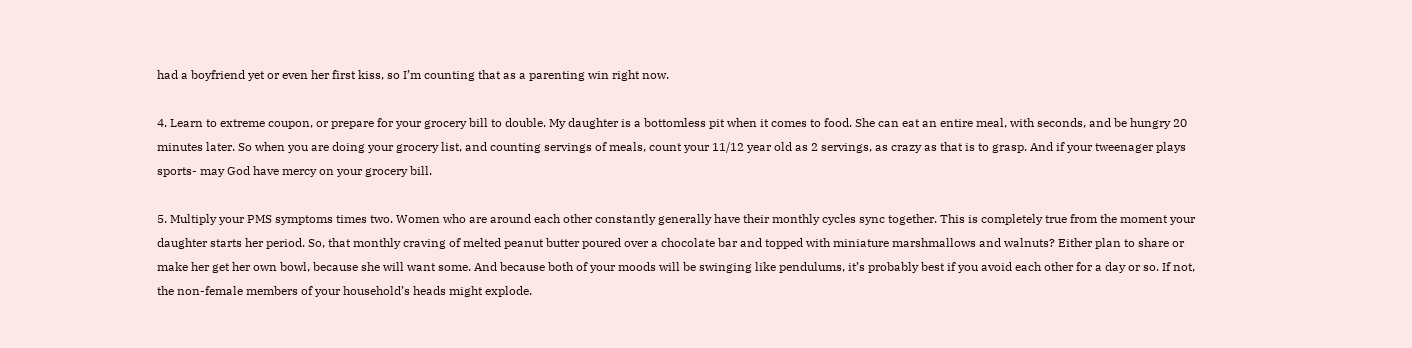had a boyfriend yet or even her first kiss, so I’m counting that as a parenting win right now.

4. Learn to extreme coupon, or prepare for your grocery bill to double. My daughter is a bottomless pit when it comes to food. She can eat an entire meal, with seconds, and be hungry 20 minutes later. So when you are doing your grocery list, and counting servings of meals, count your 11/12 year old as 2 servings, as crazy as that is to grasp. And if your tweenager plays sports- may God have mercy on your grocery bill.

5. Multiply your PMS symptoms times two. Women who are around each other constantly generally have their monthly cycles sync together. This is completely true from the moment your daughter starts her period. So, that monthly craving of melted peanut butter poured over a chocolate bar and topped with miniature marshmallows and walnuts? Either plan to share or make her get her own bowl, because she will want some. And because both of your moods will be swinging like pendulums, it’s probably best if you avoid each other for a day or so. If not, the non-female members of your household’s heads might explode.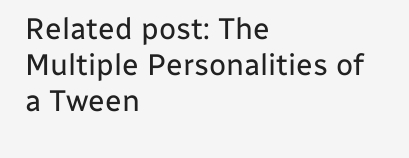Related post: The Multiple Personalities of a Tween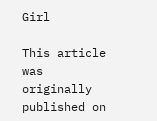Girl

This article was originally published on